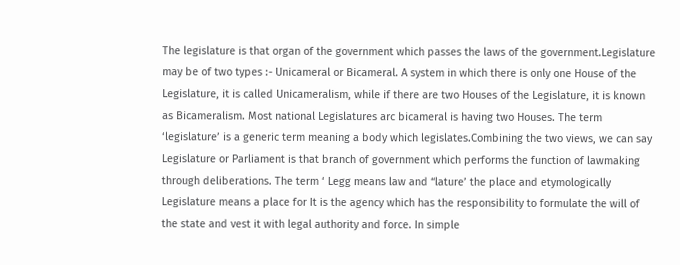The legislature is that organ of the government which passes the laws of the government.Legislature may be of two types :- Unicameral or Bicameral. A system in which there is only one House of the Legislature, it is called Unicameralism, while if there are two Houses of the Legislature, it is known as Bicameralism. Most national Legislatures arc bicameral is having two Houses. The term ‘legislature’ is a generic term meaning a body which legislates.Combining the two views, we can say Legislature or Parliament is that branch of government which performs the function of lawmaking through deliberations. The term ‘ Legg means law and “lature’ the place and etymologically Legislature means a place for It is the agency which has the responsibility to formulate the will of the state and vest it with legal authority and force. In simple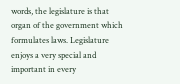words, the legislature is that organ of the government which formulates laws. Legislature enjoys a very special and important in every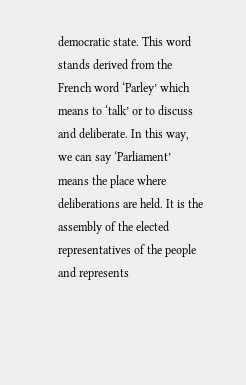democratic state. This word stands derived from the French word ‘Parley’ which means to ‘talk’ or to discuss and deliberate. In this way, we can say ‘Parliament’ means the place where deliberations are held. It is the assembly of the elected representatives of the people and represents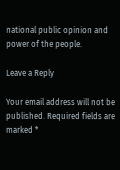national public opinion and power of the people.

Leave a Reply

Your email address will not be published. Required fields are marked *